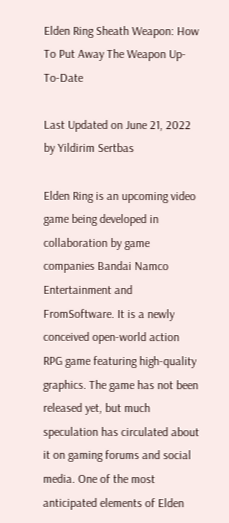Elden Ring Sheath Weapon: How To Put Away The Weapon Up-To-Date

Last Updated on June 21, 2022 by Yildirim Sertbas

Elden Ring is an upcoming video game being developed in collaboration by game companies Bandai Namco Entertainment and FromSoftware. It is a newly conceived open-world action RPG game featuring high-quality graphics. The game has not been released yet, but much speculation has circulated about it on gaming forums and social media. One of the most anticipated elements of Elden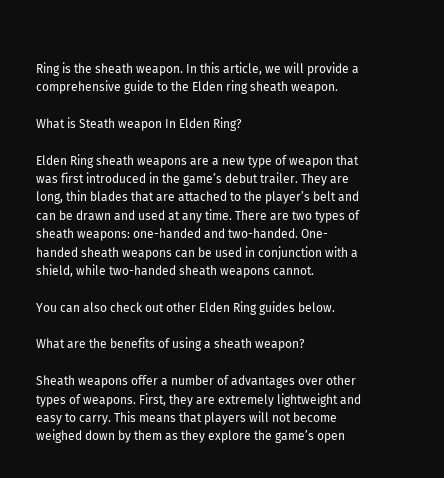Ring is the sheath weapon. In this article, we will provide a comprehensive guide to the Elden ring sheath weapon.

What is Steath weapon In Elden Ring?

Elden Ring sheath weapons are a new type of weapon that was first introduced in the game’s debut trailer. They are long, thin blades that are attached to the player’s belt and can be drawn and used at any time. There are two types of sheath weapons: one-handed and two-handed. One-handed sheath weapons can be used in conjunction with a shield, while two-handed sheath weapons cannot.

You can also check out other Elden Ring guides below.

What are the benefits of using a sheath weapon?

Sheath weapons offer a number of advantages over other types of weapons. First, they are extremely lightweight and easy to carry. This means that players will not become weighed down by them as they explore the game’s open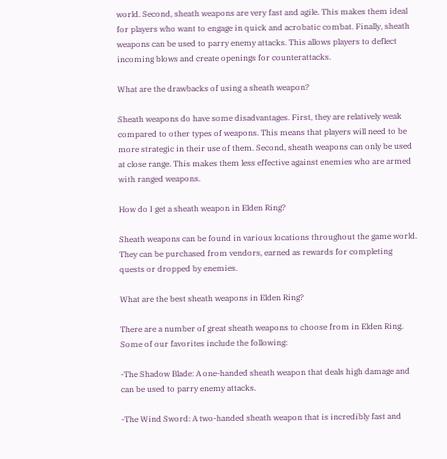world. Second, sheath weapons are very fast and agile. This makes them ideal for players who want to engage in quick and acrobatic combat. Finally, sheath weapons can be used to parry enemy attacks. This allows players to deflect incoming blows and create openings for counterattacks.

What are the drawbacks of using a sheath weapon?

Sheath weapons do have some disadvantages. First, they are relatively weak compared to other types of weapons. This means that players will need to be more strategic in their use of them. Second, sheath weapons can only be used at close range. This makes them less effective against enemies who are armed with ranged weapons.

How do I get a sheath weapon in Elden Ring?

Sheath weapons can be found in various locations throughout the game world. They can be purchased from vendors, earned as rewards for completing quests or dropped by enemies.

What are the best sheath weapons in Elden Ring?

There are a number of great sheath weapons to choose from in Elden Ring. Some of our favorites include the following:

-The Shadow Blade: A one-handed sheath weapon that deals high damage and can be used to parry enemy attacks.

-The Wind Sword: A two-handed sheath weapon that is incredibly fast and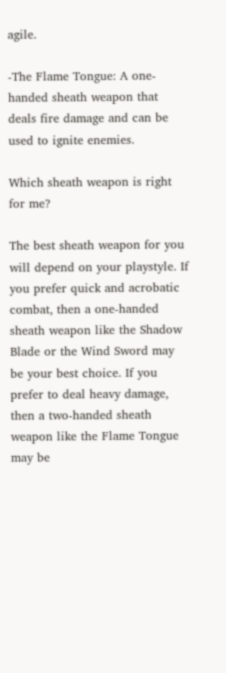agile.

-The Flame Tongue: A one-handed sheath weapon that deals fire damage and can be used to ignite enemies.

Which sheath weapon is right for me?

The best sheath weapon for you will depend on your playstyle. If you prefer quick and acrobatic combat, then a one-handed sheath weapon like the Shadow Blade or the Wind Sword may be your best choice. If you prefer to deal heavy damage, then a two-handed sheath weapon like the Flame Tongue may be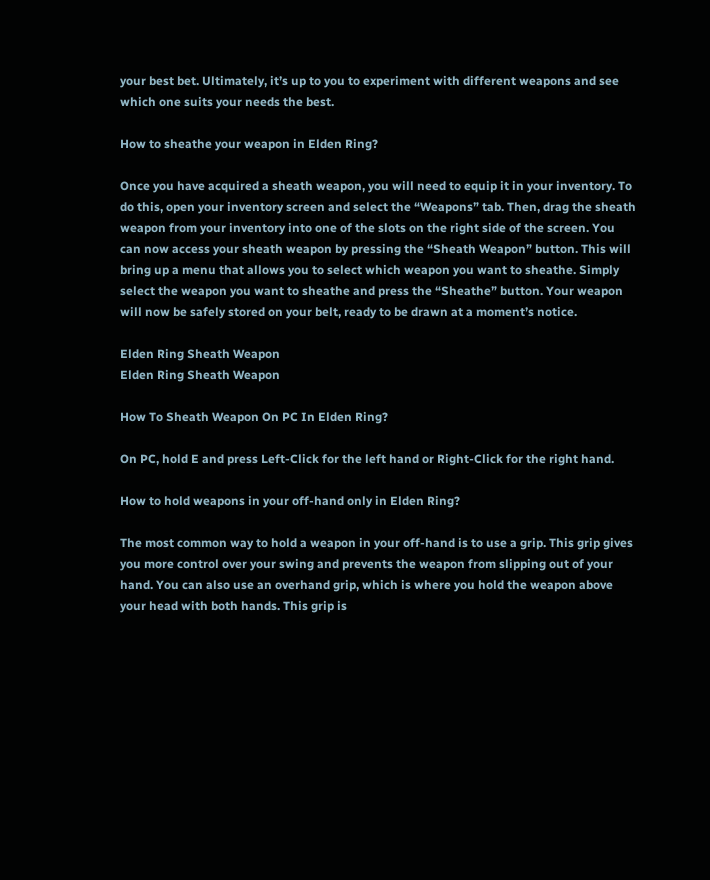your best bet. Ultimately, it’s up to you to experiment with different weapons and see which one suits your needs the best.

How to sheathe your weapon in Elden Ring?

Once you have acquired a sheath weapon, you will need to equip it in your inventory. To do this, open your inventory screen and select the “Weapons” tab. Then, drag the sheath weapon from your inventory into one of the slots on the right side of the screen. You can now access your sheath weapon by pressing the “Sheath Weapon” button. This will bring up a menu that allows you to select which weapon you want to sheathe. Simply select the weapon you want to sheathe and press the “Sheathe” button. Your weapon will now be safely stored on your belt, ready to be drawn at a moment’s notice.

Elden Ring Sheath Weapon
Elden Ring Sheath Weapon

How To Sheath Weapon On PC In Elden Ring?

On PC, hold E and press Left-Click for the left hand or Right-Click for the right hand.

How to hold weapons in your off-hand only in Elden Ring?

The most common way to hold a weapon in your off-hand is to use a grip. This grip gives you more control over your swing and prevents the weapon from slipping out of your hand. You can also use an overhand grip, which is where you hold the weapon above your head with both hands. This grip is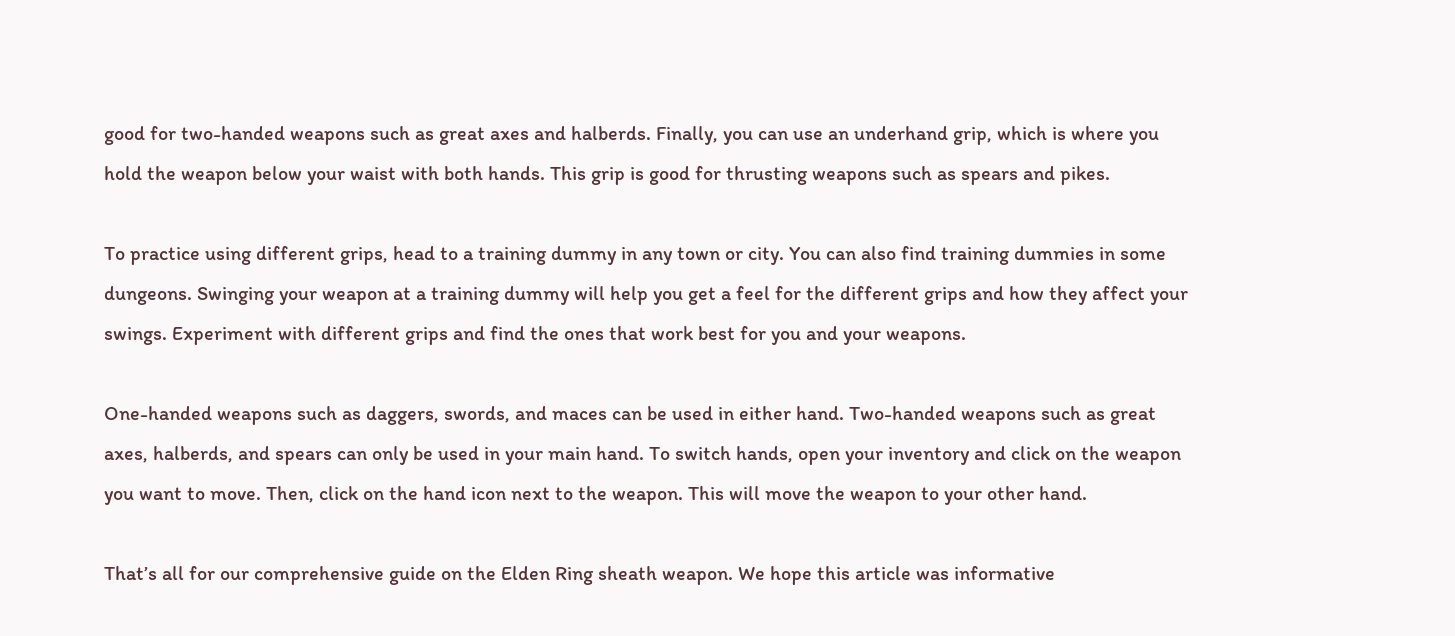good for two-handed weapons such as great axes and halberds. Finally, you can use an underhand grip, which is where you hold the weapon below your waist with both hands. This grip is good for thrusting weapons such as spears and pikes.

To practice using different grips, head to a training dummy in any town or city. You can also find training dummies in some dungeons. Swinging your weapon at a training dummy will help you get a feel for the different grips and how they affect your swings. Experiment with different grips and find the ones that work best for you and your weapons.

One-handed weapons such as daggers, swords, and maces can be used in either hand. Two-handed weapons such as great axes, halberds, and spears can only be used in your main hand. To switch hands, open your inventory and click on the weapon you want to move. Then, click on the hand icon next to the weapon. This will move the weapon to your other hand.

That’s all for our comprehensive guide on the Elden Ring sheath weapon. We hope this article was informative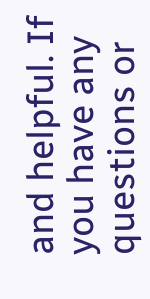and helpful. If you have any questions or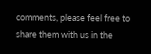comments, please feel free to share them with us in the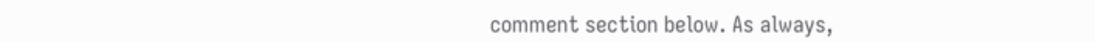comment section below. As always,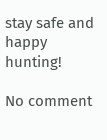stay safe and happy hunting!

No comment